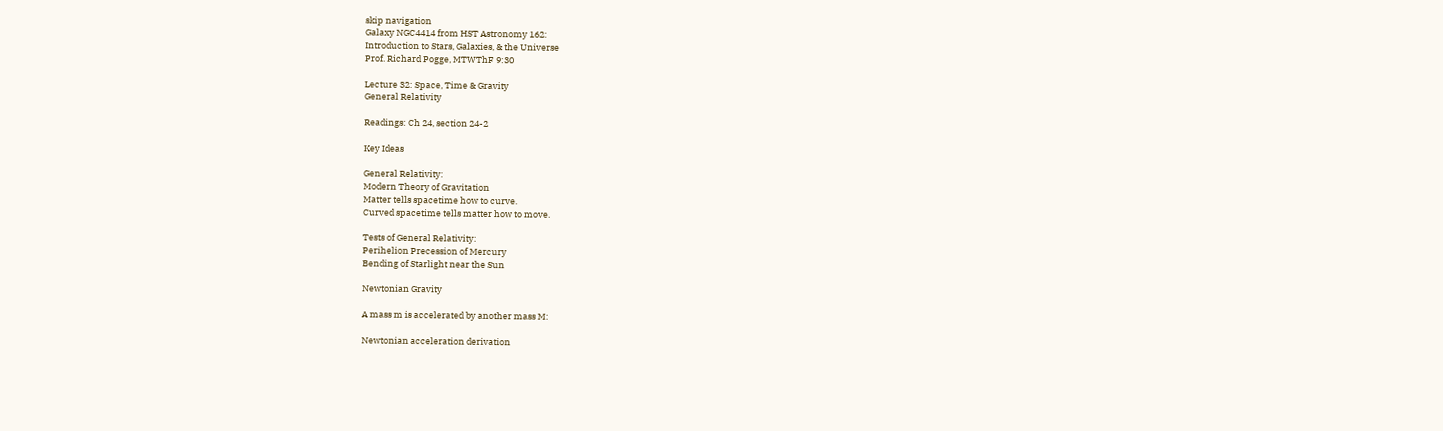skip navigation
Galaxy NGC4414 from HST Astronomy 162:
Introduction to Stars, Galaxies, & the Universe
Prof. Richard Pogge, MTWThF 9:30

Lecture 32: Space, Time & Gravity
General Relativity

Readings: Ch 24, section 24-2

Key Ideas

General Relativity:
Modern Theory of Gravitation
Matter tells spacetime how to curve.
Curved spacetime tells matter how to move.

Tests of General Relativity:
Perihelion Precession of Mercury
Bending of Starlight near the Sun

Newtonian Gravity

A mass m is accelerated by another mass M:

Newtonian acceleration derivation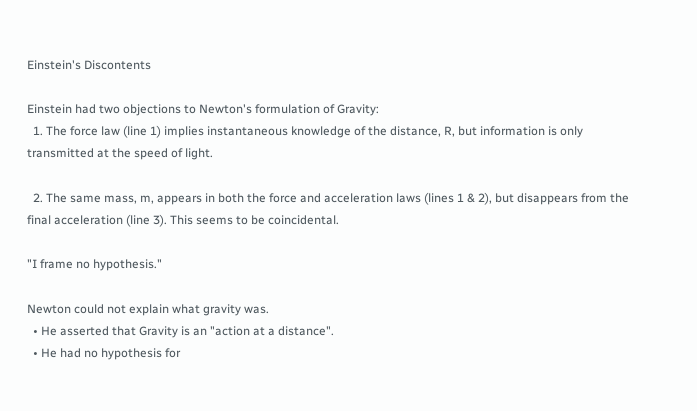Einstein's Discontents

Einstein had two objections to Newton's formulation of Gravity:
  1. The force law (line 1) implies instantaneous knowledge of the distance, R, but information is only transmitted at the speed of light.

  2. The same mass, m, appears in both the force and acceleration laws (lines 1 & 2), but disappears from the final acceleration (line 3). This seems to be coincidental.

"I frame no hypothesis."

Newton could not explain what gravity was.
  • He asserted that Gravity is an "action at a distance".
  • He had no hypothesis for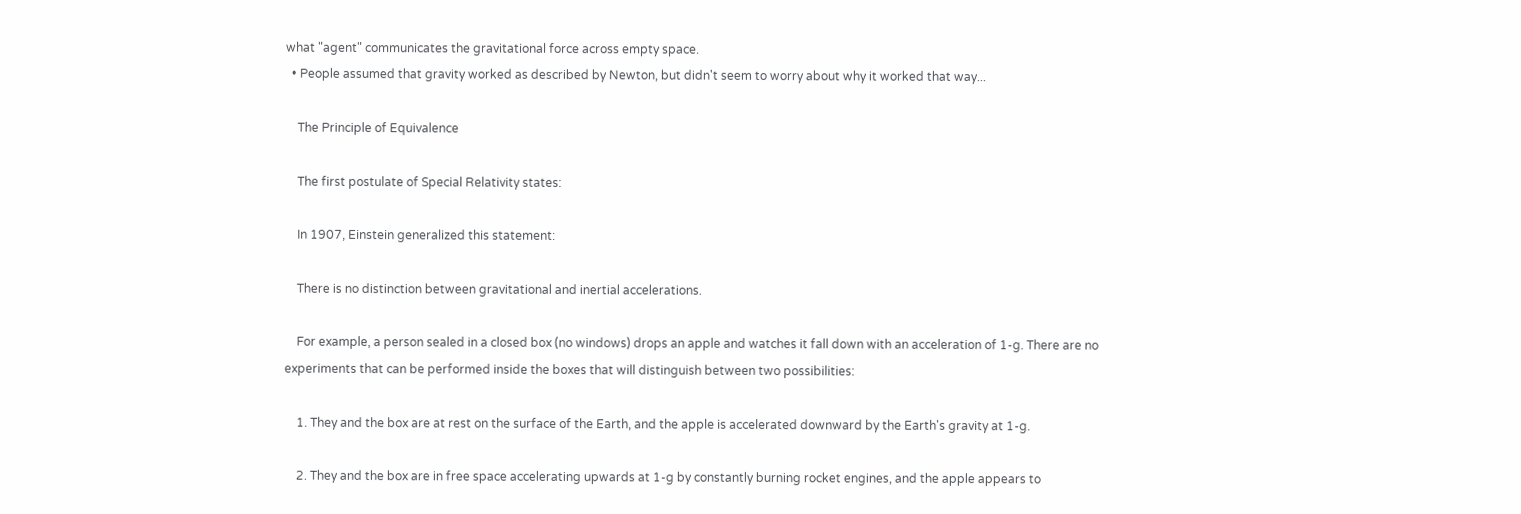what "agent" communicates the gravitational force across empty space.
  • People assumed that gravity worked as described by Newton, but didn't seem to worry about why it worked that way...

    The Principle of Equivalence

    The first postulate of Special Relativity states:

    In 1907, Einstein generalized this statement:

    There is no distinction between gravitational and inertial accelerations.

    For example, a person sealed in a closed box (no windows) drops an apple and watches it fall down with an acceleration of 1-g. There are no experiments that can be performed inside the boxes that will distinguish between two possibilities:

    1. They and the box are at rest on the surface of the Earth, and the apple is accelerated downward by the Earth's gravity at 1-g.

    2. They and the box are in free space accelerating upwards at 1-g by constantly burning rocket engines, and the apple appears to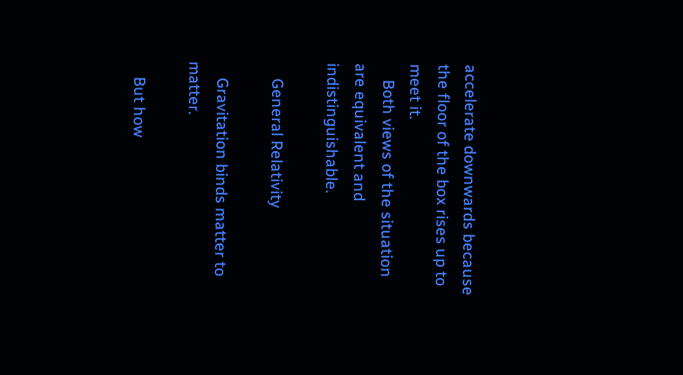accelerate downwards because the floor of the box rises up to meet it.
    Both views of the situation are equivalent and indistinguishable.

    General Relativity

    Gravitation binds matter to matter.

    But how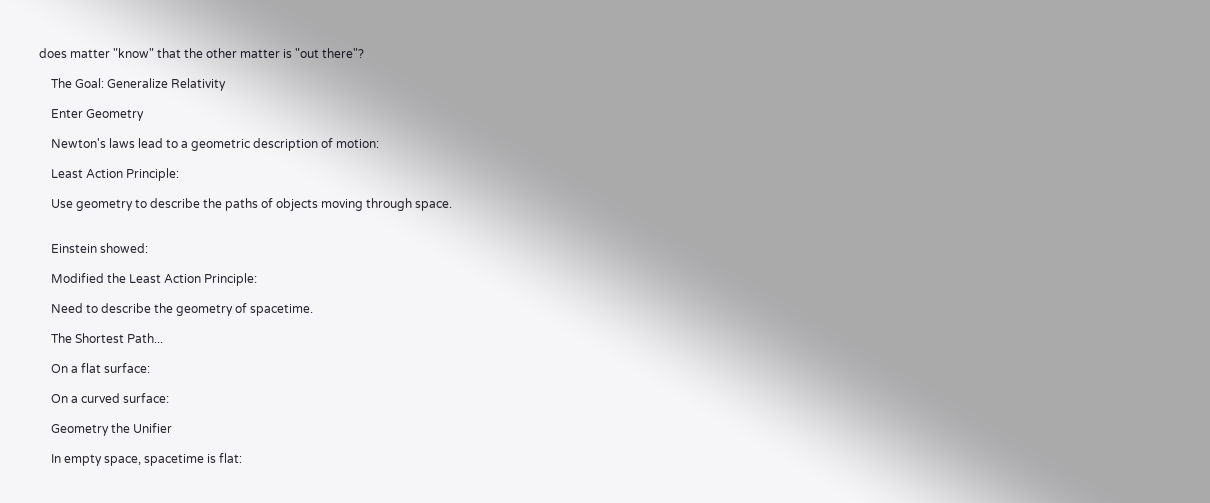does matter "know" that the other matter is "out there"?

    The Goal: Generalize Relativity

    Enter Geometry

    Newton's laws lead to a geometric description of motion:

    Least Action Principle:

    Use geometry to describe the paths of objects moving through space.


    Einstein showed:

    Modified the Least Action Principle:

    Need to describe the geometry of spacetime.

    The Shortest Path...

    On a flat surface:

    On a curved surface:

    Geometry the Unifier

    In empty space, spacetime is flat: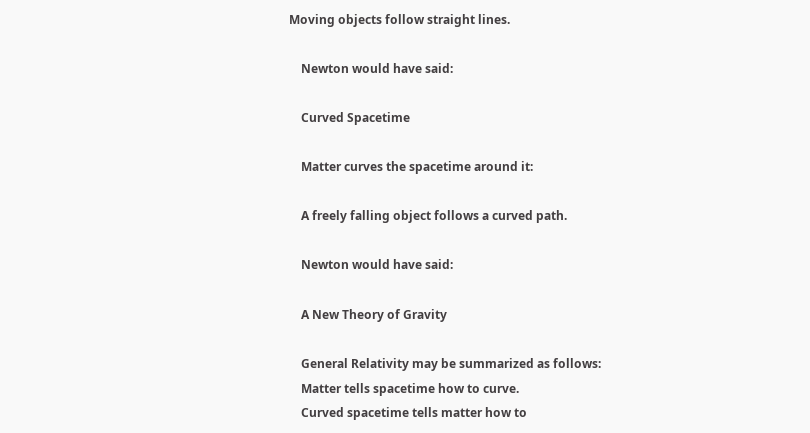Moving objects follow straight lines.

    Newton would have said:

    Curved Spacetime

    Matter curves the spacetime around it:

    A freely falling object follows a curved path.

    Newton would have said:

    A New Theory of Gravity

    General Relativity may be summarized as follows:
    Matter tells spacetime how to curve.
    Curved spacetime tells matter how to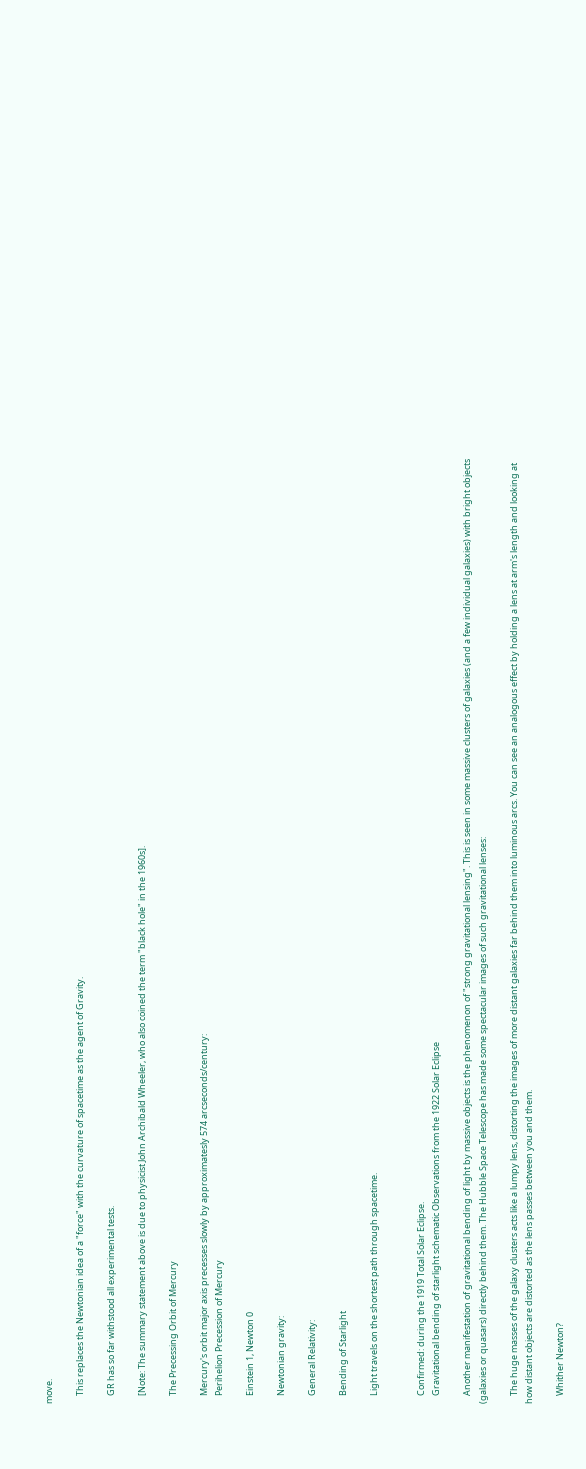move.

    This replaces the Newtonian idea of a "force" with the curvature of spacetime as the agent of Gravity.

    GR has so far withstood all experimental tests.

    [Note: The summary statement above is due to physicist John Archibald Wheeler, who also coined the term "black hole" in the 1960s].

    The Precessing Orbit of Mercury

    Mercury's orbit major axis precesses slowly by approximatesly 574 arcseconds/century:
    Perihelion Precession of Mercury

    Einstein 1, Newton 0

    Newtonian gravity:

    General Relativity:

    Bending of Starlight

    Light travels on the shortest path through spacetime.


    Confirmed: during the 1919 Total Solar Eclipse.
    Gravitational bending of starlight schematic Observations from the 1922 Solar Eclipse

    Another manifestation of gravitational bending of light by massive objects is the phenomenon of "strong gravitational lensing". This is seen in some massive clusters of galaxies (and a few individual galaxies) with bright objects (galaxies or quasars) directly behind them. The Hubble Space Telescope has made some spectacular images of such gravitational lenses:

    The huge masses of the galaxy clusters acts like a lumpy lens, distorting the images of more distant galaxies far behind them into luminous arcs. You can see an analogous effect by holding a lens at arm's length and looking at how distant objects are distorted as the lens passes between you and them.

    Whither Newton?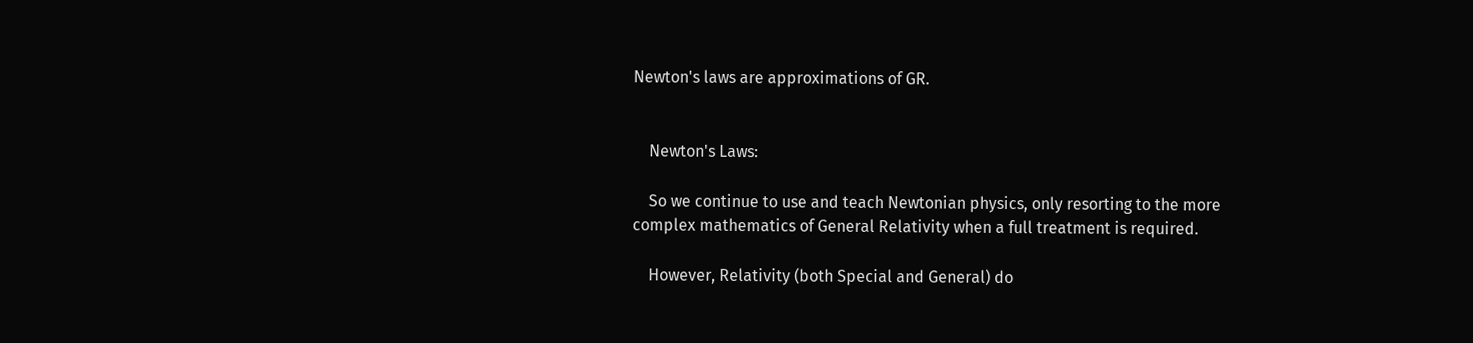Newton's laws are approximations of GR.


    Newton's Laws:

    So we continue to use and teach Newtonian physics, only resorting to the more complex mathematics of General Relativity when a full treatment is required.

    However, Relativity (both Special and General) do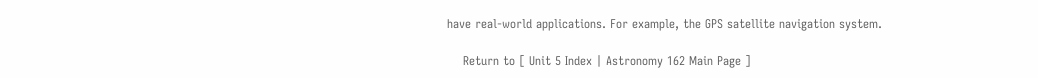have real-world applications. For example, the GPS satellite navigation system.

    Return to [ Unit 5 Index | Astronomy 162 Main Page ]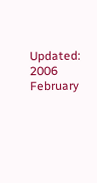Updated: 2006 February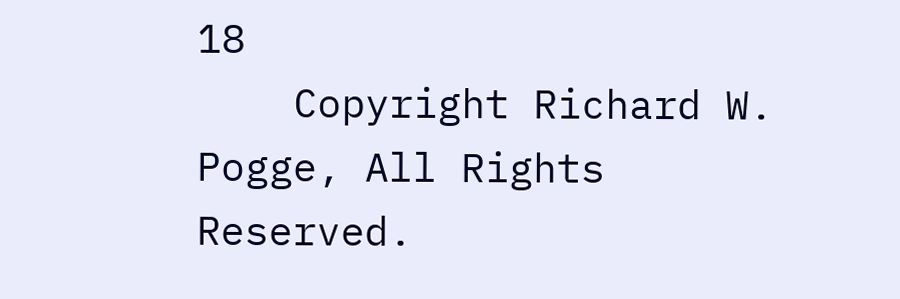18
    Copyright Richard W. Pogge, All Rights Reserved.